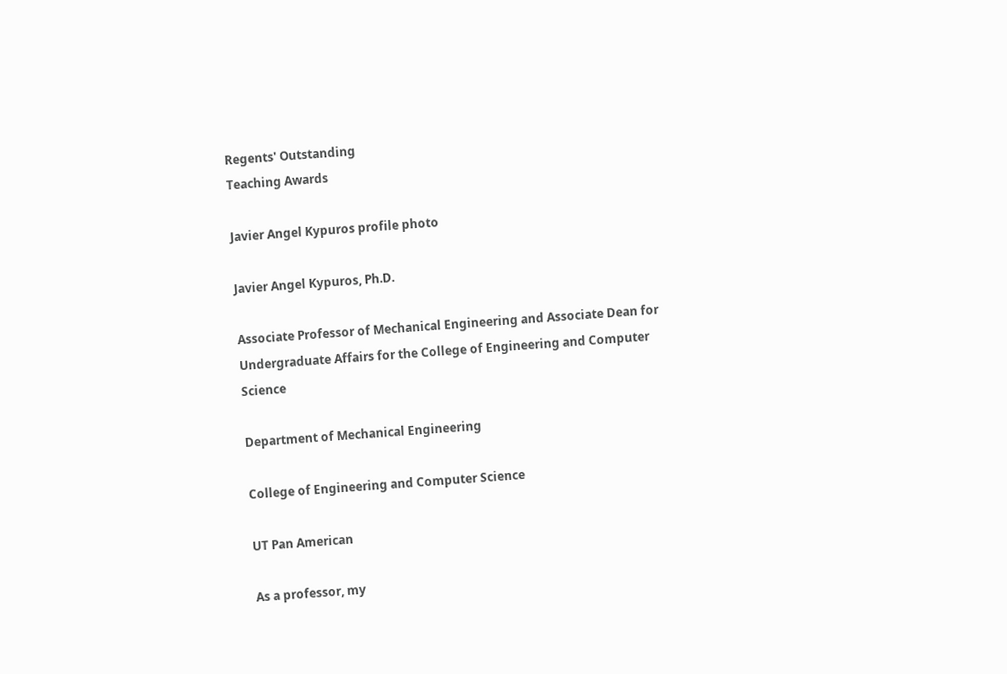Regents' Outstanding
Teaching Awards

Javier Angel Kypuros profile photo

Javier Angel Kypuros, Ph.D.

Associate Professor of Mechanical Engineering and Associate Dean for Undergraduate Affairs for the College of Engineering and Computer Science

Department of Mechanical Engineering

College of Engineering and Computer Science

UT Pan American

As a professor, my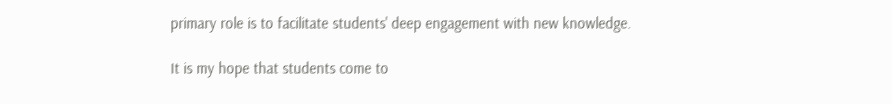primary role is to facilitate students' deep engagement with new knowledge.

It is my hope that students come to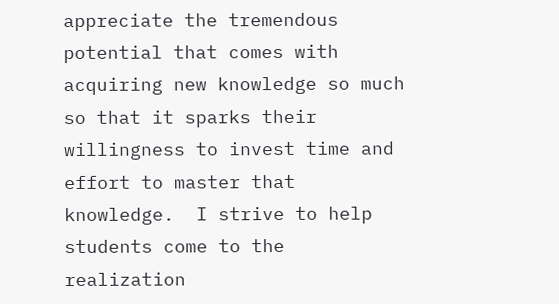appreciate the tremendous potential that comes with acquiring new knowledge so much so that it sparks their willingness to invest time and effort to master that knowledge.  I strive to help students come to the realization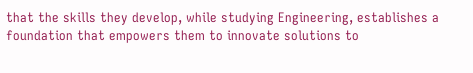that the skills they develop, while studying Engineering, establishes a foundation that empowers them to innovate solutions to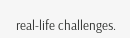real-life challenges.